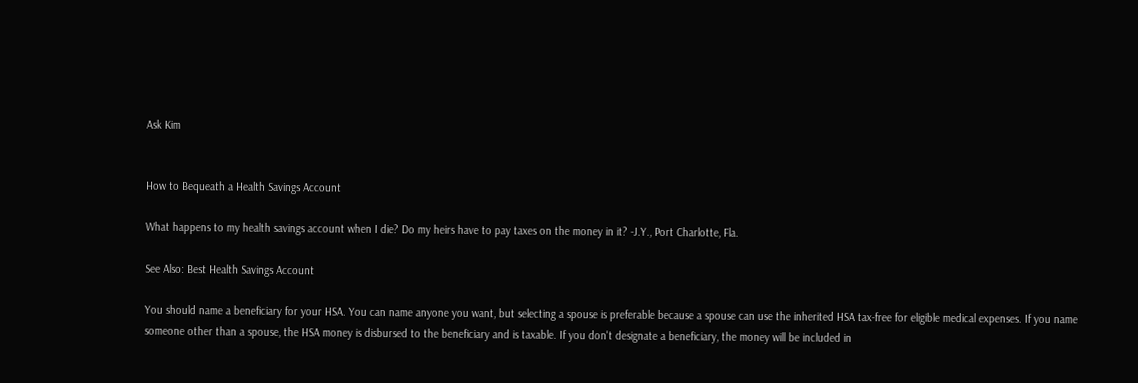Ask Kim


How to Bequeath a Health Savings Account

What happens to my health savings account when I die? Do my heirs have to pay taxes on the money in it? -J.Y., Port Charlotte, Fla.

See Also: Best Health Savings Account

You should name a beneficiary for your HSA. You can name anyone you want, but selecting a spouse is preferable because a spouse can use the inherited HSA tax-free for eligible medical expenses. If you name someone other than a spouse, the HSA money is disbursed to the beneficiary and is taxable. If you don't designate a beneficiary, the money will be included in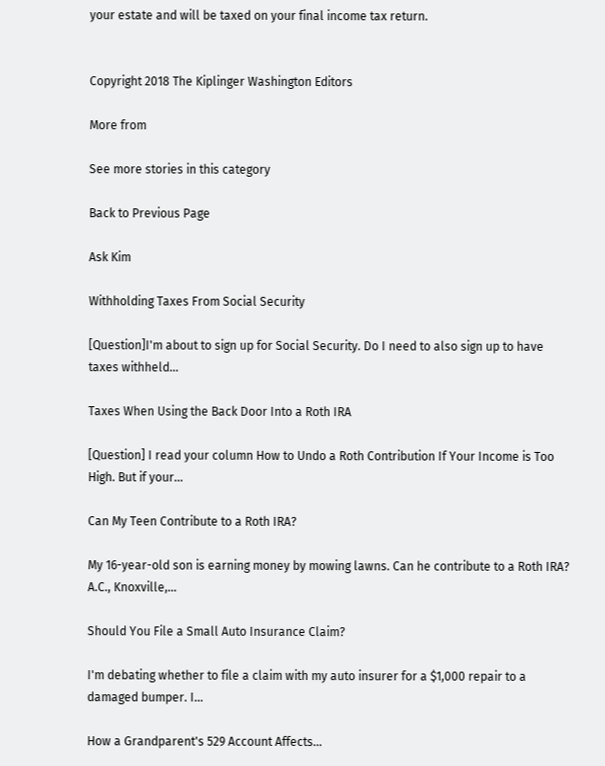your estate and will be taxed on your final income tax return.


Copyright 2018 The Kiplinger Washington Editors

More from

See more stories in this category

Back to Previous Page

Ask Kim

Withholding Taxes From Social Security

[Question]I'm about to sign up for Social Security. Do I need to also sign up to have taxes withheld...

Taxes When Using the Back Door Into a Roth IRA

[Question] I read your column How to Undo a Roth Contribution If Your Income is Too High. But if your...

Can My Teen Contribute to a Roth IRA?

My 16-year-old son is earning money by mowing lawns. Can he contribute to a Roth IRA? A.C., Knoxville,...

Should You File a Small Auto Insurance Claim?

I'm debating whether to file a claim with my auto insurer for a $1,000 repair to a damaged bumper. I...

How a Grandparent's 529 Account Affects...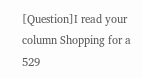[Question]I read your column Shopping for a 529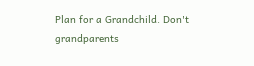Plan for a Grandchild. Don't grandparents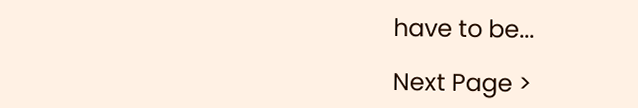have to be...

Next Page >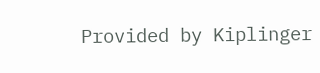Provided by Kiplinger